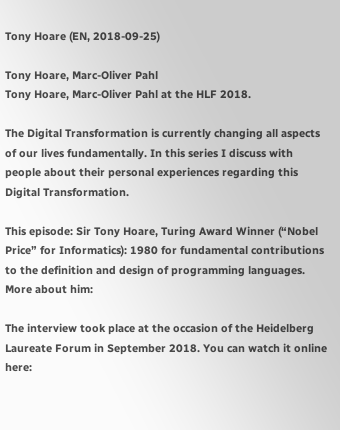Tony Hoare (EN, 2018-09-25)

Tony Hoare, Marc-Oliver Pahl
Tony Hoare, Marc-Oliver Pahl at the HLF 2018.

The Digital Transformation is currently changing all aspects of our lives fundamentally. In this series I discuss with people about their personal experiences regarding this Digital Transformation.

This episode: Sir Tony Hoare, Turing Award Winner (“Nobel Price” for Informatics): 1980 for fundamental contributions to the definition and design of programming languages. More about him:

The interview took place at the occasion of the Heidelberg Laureate Forum in September 2018. You can watch it online here: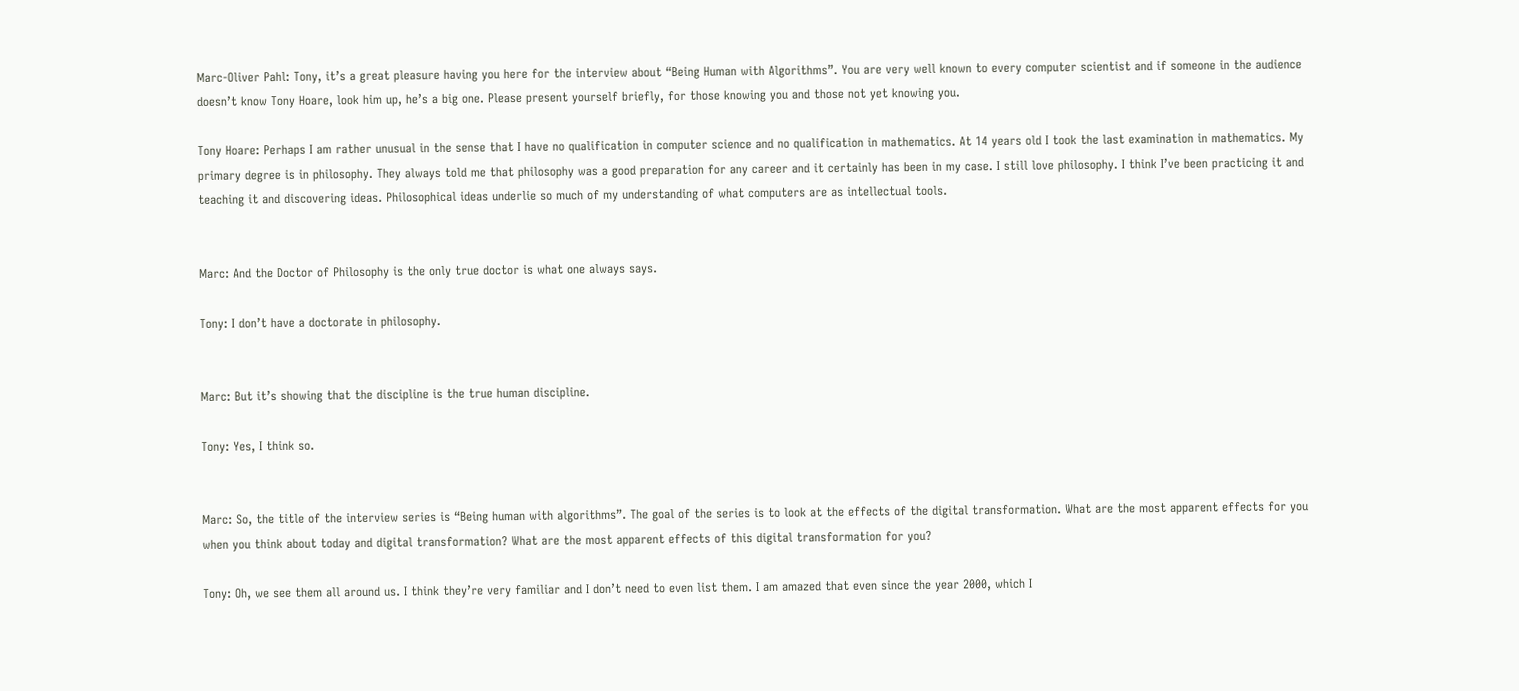Marc-Oliver Pahl: Tony, it’s a great pleasure having you here for the interview about “Being Human with Algorithms”. You are very well known to every computer scientist and if someone in the audience doesn’t know Tony Hoare, look him up, he’s a big one. Please present yourself briefly, for those knowing you and those not yet knowing you.

Tony Hoare: Perhaps I am rather unusual in the sense that I have no qualification in computer science and no qualification in mathematics. At 14 years old I took the last examination in mathematics. My primary degree is in philosophy. They always told me that philosophy was a good preparation for any career and it certainly has been in my case. I still love philosophy. I think I’ve been practicing it and teaching it and discovering ideas. Philosophical ideas underlie so much of my understanding of what computers are as intellectual tools.


Marc: And the Doctor of Philosophy is the only true doctor is what one always says.

Tony: I don’t have a doctorate in philosophy.


Marc: But it’s showing that the discipline is the true human discipline.

Tony: Yes, I think so.


Marc: So, the title of the interview series is “Being human with algorithms”. The goal of the series is to look at the effects of the digital transformation. What are the most apparent effects for you when you think about today and digital transformation? What are the most apparent effects of this digital transformation for you?

Tony: Oh, we see them all around us. I think they’re very familiar and I don’t need to even list them. I am amazed that even since the year 2000, which I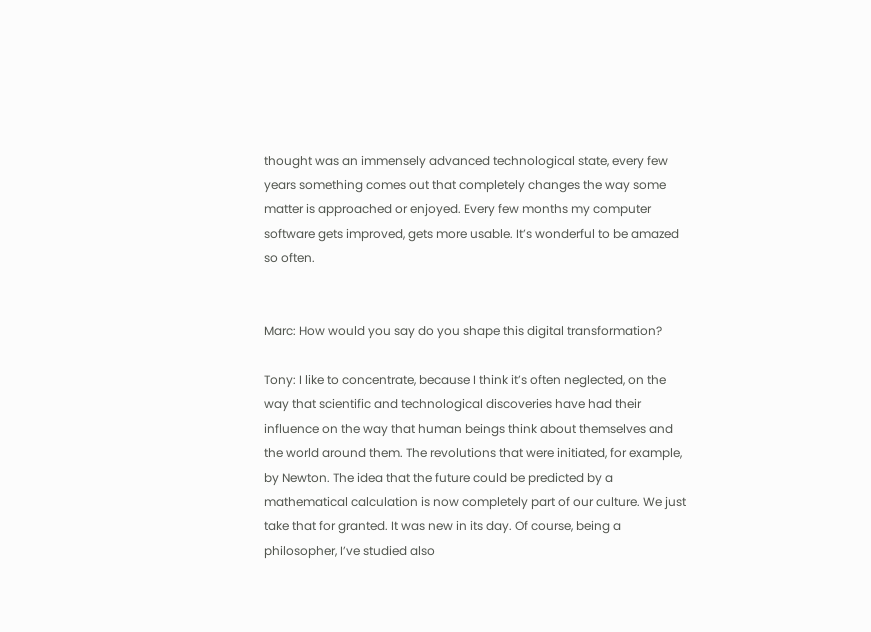thought was an immensely advanced technological state, every few years something comes out that completely changes the way some matter is approached or enjoyed. Every few months my computer software gets improved, gets more usable. It’s wonderful to be amazed so often.


Marc: How would you say do you shape this digital transformation?

Tony: I like to concentrate, because I think it’s often neglected, on the way that scientific and technological discoveries have had their influence on the way that human beings think about themselves and the world around them. The revolutions that were initiated, for example, by Newton. The idea that the future could be predicted by a mathematical calculation is now completely part of our culture. We just take that for granted. It was new in its day. Of course, being a philosopher, I’ve studied also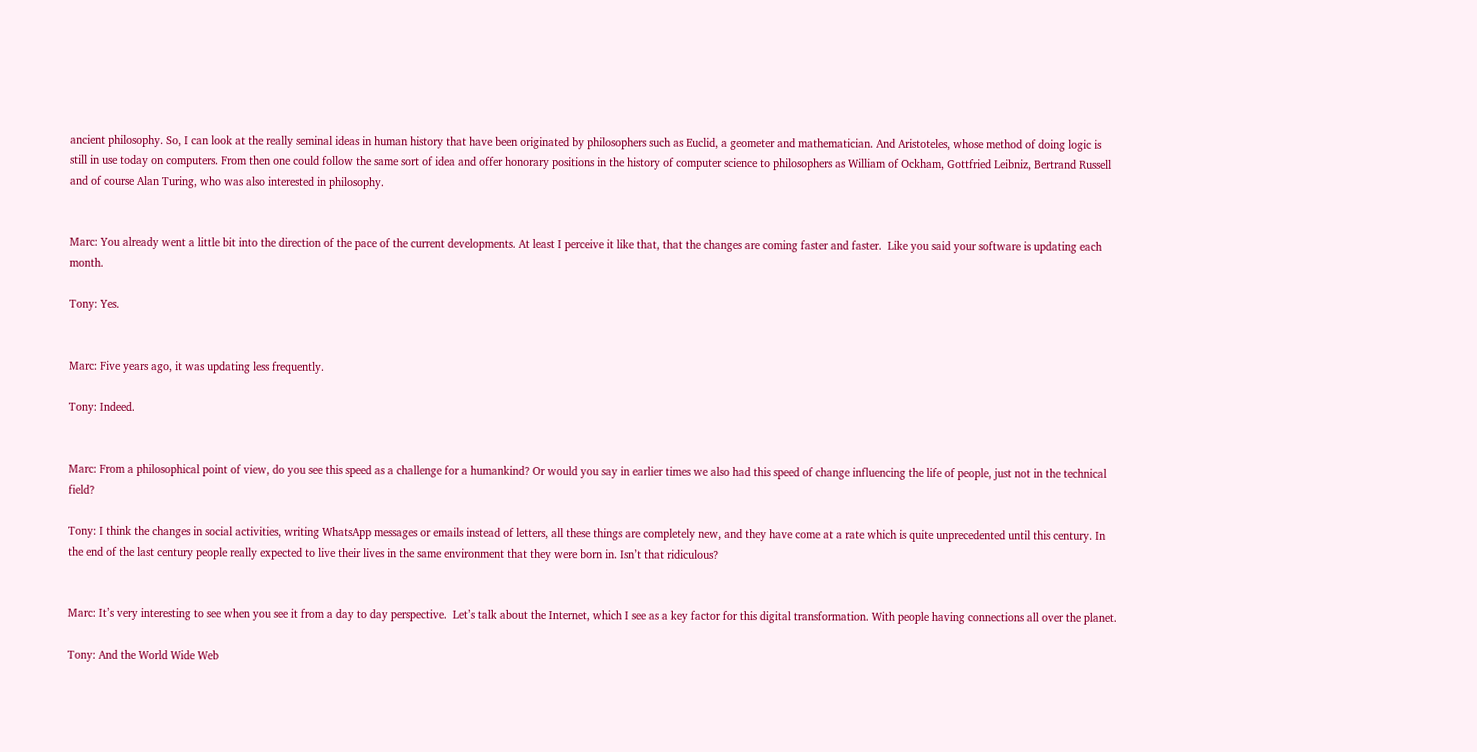ancient philosophy. So, I can look at the really seminal ideas in human history that have been originated by philosophers such as Euclid, a geometer and mathematician. And Aristoteles, whose method of doing logic is still in use today on computers. From then one could follow the same sort of idea and offer honorary positions in the history of computer science to philosophers as William of Ockham, Gottfried Leibniz, Bertrand Russell and of course Alan Turing, who was also interested in philosophy.


Marc: You already went a little bit into the direction of the pace of the current developments. At least I perceive it like that, that the changes are coming faster and faster.  Like you said your software is updating each month.

Tony: Yes.


Marc: Five years ago, it was updating less frequently.

Tony: Indeed.


Marc: From a philosophical point of view, do you see this speed as a challenge for a humankind? Or would you say in earlier times we also had this speed of change influencing the life of people, just not in the technical field?

Tony: I think the changes in social activities, writing WhatsApp messages or emails instead of letters, all these things are completely new, and they have come at a rate which is quite unprecedented until this century. In the end of the last century people really expected to live their lives in the same environment that they were born in. Isn’t that ridiculous?


Marc: It’s very interesting to see when you see it from a day to day perspective.  Let’s talk about the Internet, which I see as a key factor for this digital transformation. With people having connections all over the planet.

Tony: And the World Wide Web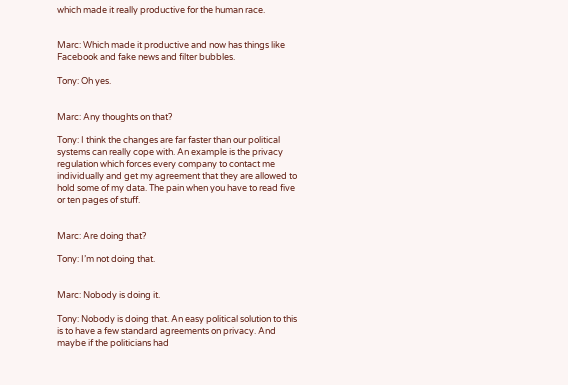which made it really productive for the human race.


Marc: Which made it productive and now has things like Facebook and fake news and filter bubbles.

Tony: Oh yes.


Marc: Any thoughts on that?

Tony: I think the changes are far faster than our political systems can really cope with. An example is the privacy regulation which forces every company to contact me individually and get my agreement that they are allowed to hold some of my data. The pain when you have to read five or ten pages of stuff.


Marc: Are doing that?

Tony: I’m not doing that.


Marc: Nobody is doing it.

Tony: Nobody is doing that. An easy political solution to this is to have a few standard agreements on privacy. And maybe if the politicians had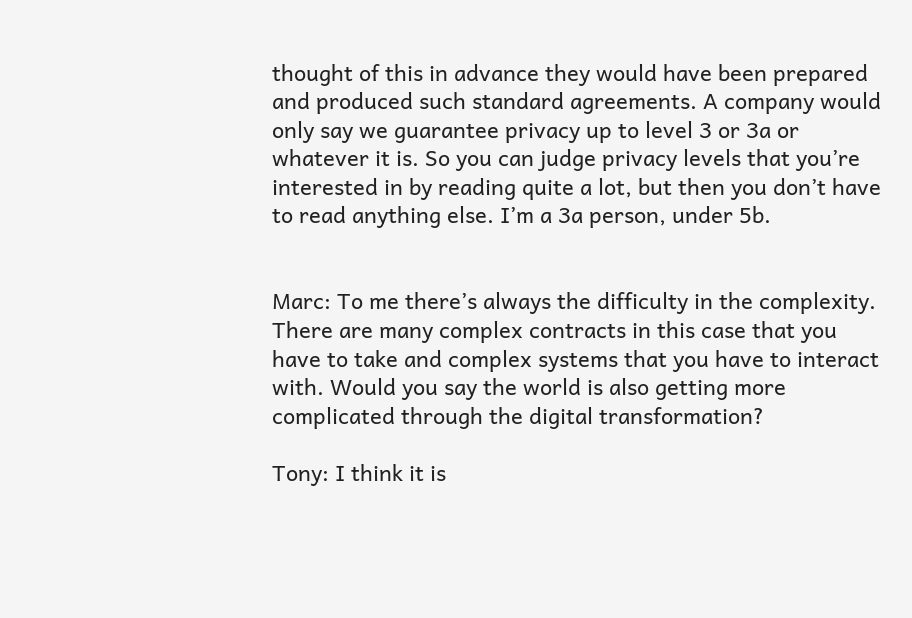thought of this in advance they would have been prepared and produced such standard agreements. A company would only say we guarantee privacy up to level 3 or 3a or whatever it is. So you can judge privacy levels that you’re interested in by reading quite a lot, but then you don’t have to read anything else. I’m a 3a person, under 5b.


Marc: To me there’s always the difficulty in the complexity. There are many complex contracts in this case that you have to take and complex systems that you have to interact with. Would you say the world is also getting more complicated through the digital transformation?

Tony: I think it is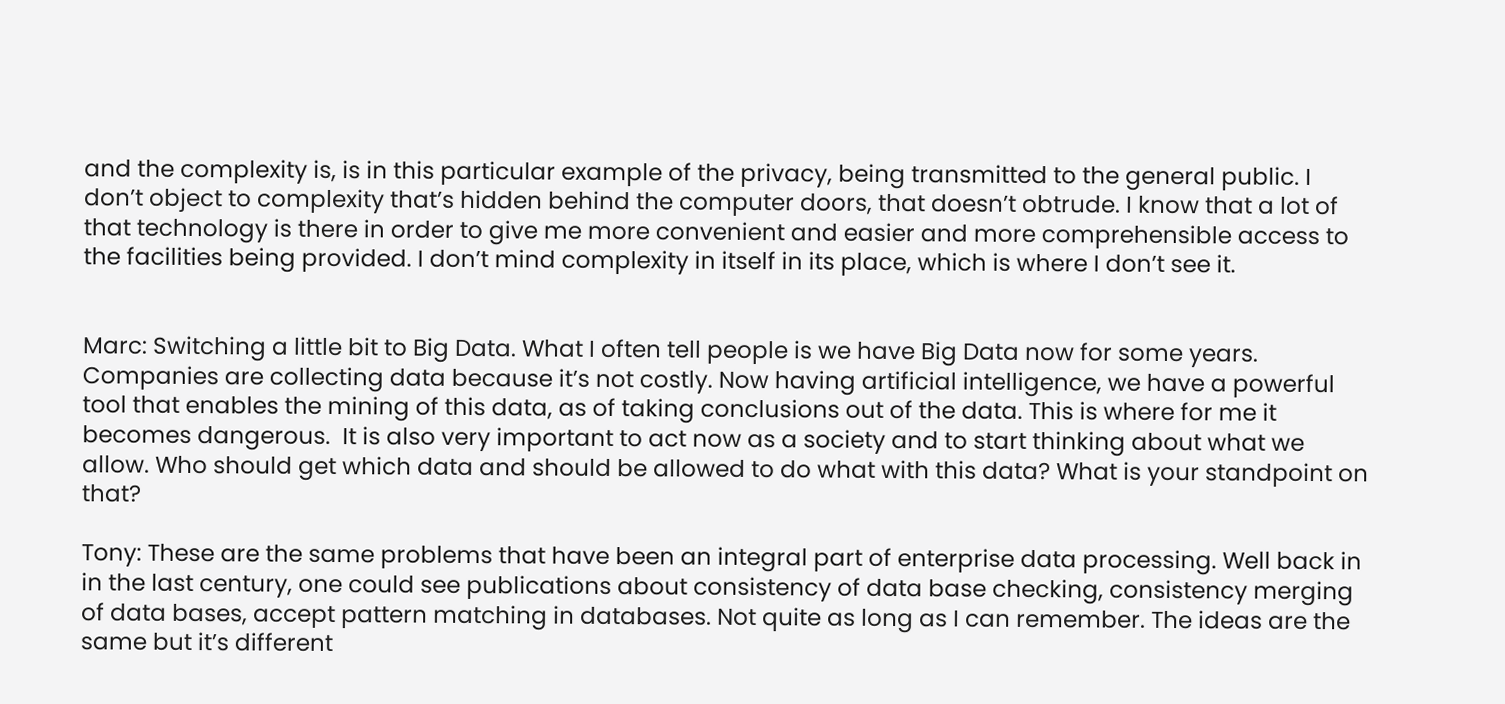and the complexity is, is in this particular example of the privacy, being transmitted to the general public. I don’t object to complexity that’s hidden behind the computer doors, that doesn’t obtrude. I know that a lot of that technology is there in order to give me more convenient and easier and more comprehensible access to the facilities being provided. I don’t mind complexity in itself in its place, which is where I don’t see it.


Marc: Switching a little bit to Big Data. What I often tell people is we have Big Data now for some years.  Companies are collecting data because it’s not costly. Now having artificial intelligence, we have a powerful tool that enables the mining of this data, as of taking conclusions out of the data. This is where for me it becomes dangerous.  It is also very important to act now as a society and to start thinking about what we allow. Who should get which data and should be allowed to do what with this data? What is your standpoint on that?

Tony: These are the same problems that have been an integral part of enterprise data processing. Well back in in the last century, one could see publications about consistency of data base checking, consistency merging of data bases, accept pattern matching in databases. Not quite as long as I can remember. The ideas are the same but it’s different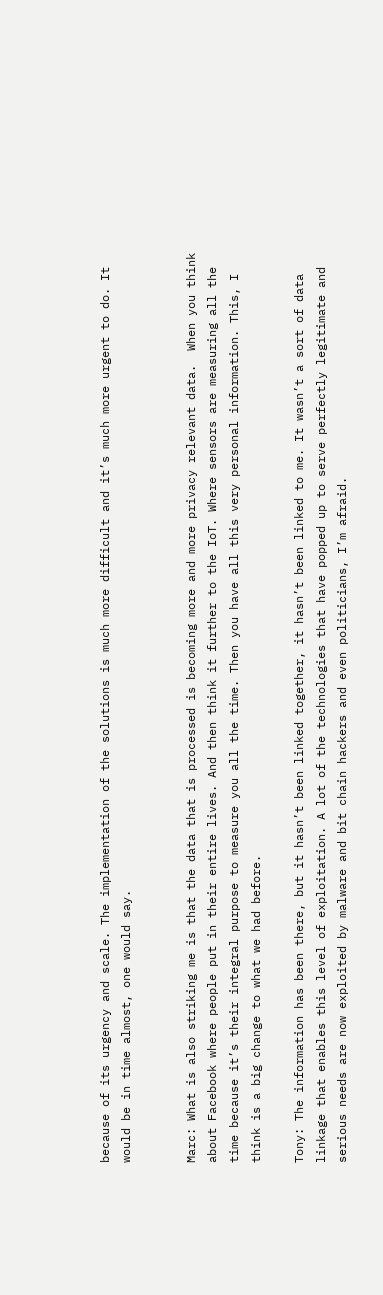because of its urgency and scale. The implementation of the solutions is much more difficult and it’s much more urgent to do. It would be in time almost, one would say.


Marc: What is also striking me is that the data that is processed is becoming more and more privacy relevant data.  When you think about Facebook where people put in their entire lives. And then think it further to the IoT. Where sensors are measuring all the time because it’s their integral purpose to measure you all the time. Then you have all this very personal information. This, I think is a big change to what we had before.

Tony: The information has been there, but it hasn’t been linked together, it hasn’t been linked to me. It wasn’t a sort of data linkage that enables this level of exploitation. A lot of the technologies that have popped up to serve perfectly legitimate and serious needs are now exploited by malware and bit chain hackers and even politicians, I’m afraid.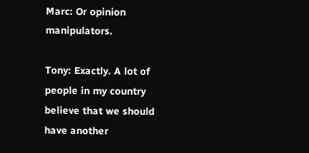Marc: Or opinion manipulators.

Tony: Exactly. A lot of people in my country believe that we should have another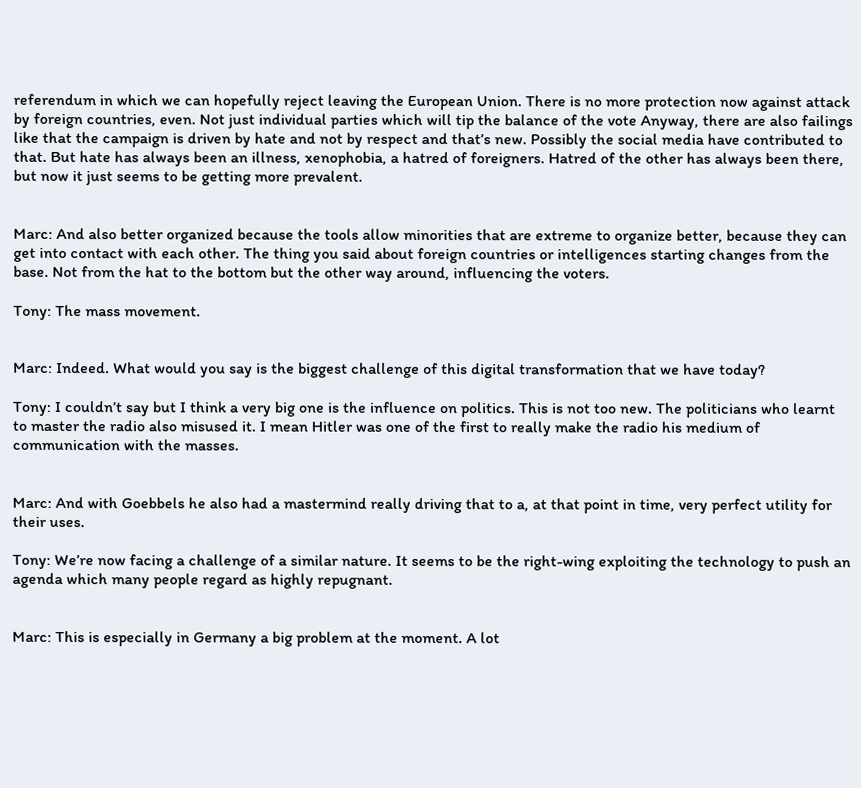referendum in which we can hopefully reject leaving the European Union. There is no more protection now against attack by foreign countries, even. Not just individual parties which will tip the balance of the vote Anyway, there are also failings like that the campaign is driven by hate and not by respect and that’s new. Possibly the social media have contributed to that. But hate has always been an illness, xenophobia, a hatred of foreigners. Hatred of the other has always been there, but now it just seems to be getting more prevalent.


Marc: And also better organized because the tools allow minorities that are extreme to organize better, because they can get into contact with each other. The thing you said about foreign countries or intelligences starting changes from the base. Not from the hat to the bottom but the other way around, influencing the voters.

Tony: The mass movement.


Marc: Indeed. What would you say is the biggest challenge of this digital transformation that we have today?

Tony: I couldn’t say but I think a very big one is the influence on politics. This is not too new. The politicians who learnt to master the radio also misused it. I mean Hitler was one of the first to really make the radio his medium of communication with the masses.


Marc: And with Goebbels he also had a mastermind really driving that to a, at that point in time, very perfect utility for their uses.

Tony: We’re now facing a challenge of a similar nature. It seems to be the right-wing exploiting the technology to push an agenda which many people regard as highly repugnant.


Marc: This is especially in Germany a big problem at the moment. A lot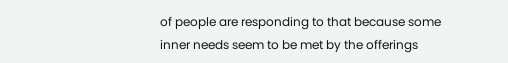of people are responding to that because some inner needs seem to be met by the offerings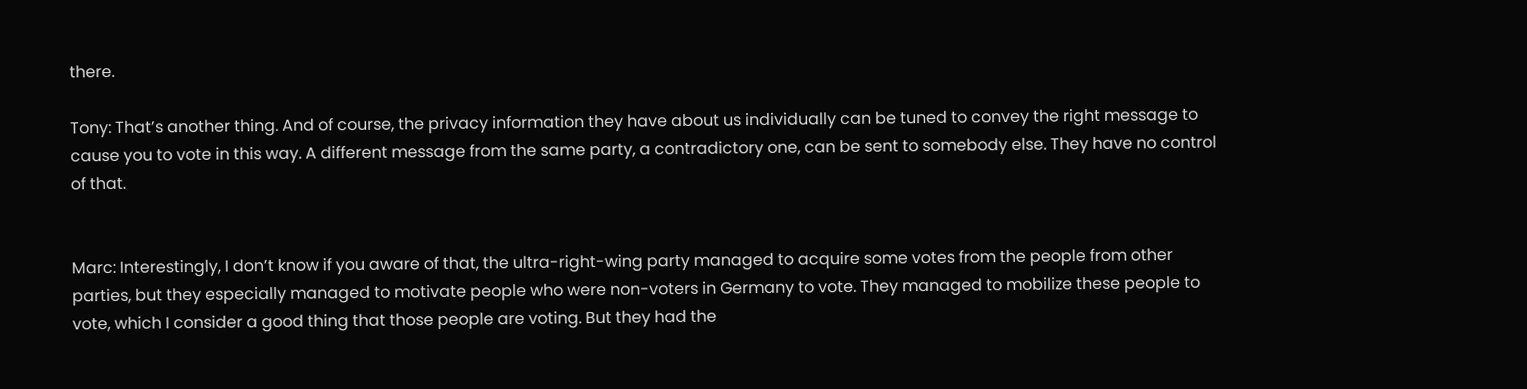there.

Tony: That’s another thing. And of course, the privacy information they have about us individually can be tuned to convey the right message to cause you to vote in this way. A different message from the same party, a contradictory one, can be sent to somebody else. They have no control of that.


Marc: Interestingly, I don’t know if you aware of that, the ultra-right-wing party managed to acquire some votes from the people from other parties, but they especially managed to motivate people who were non-voters in Germany to vote. They managed to mobilize these people to vote, which I consider a good thing that those people are voting. But they had the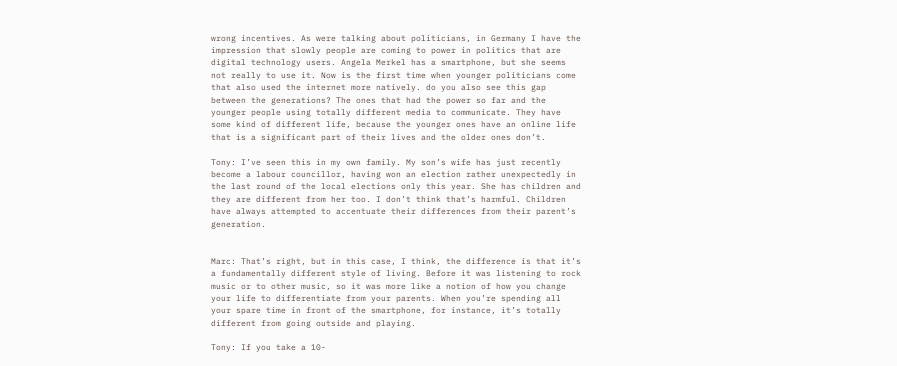wrong incentives. As were talking about politicians, in Germany I have the impression that slowly people are coming to power in politics that are digital technology users. Angela Merkel has a smartphone, but she seems not really to use it. Now is the first time when younger politicians come that also used the internet more natively. do you also see this gap between the generations? The ones that had the power so far and the younger people using totally different media to communicate. They have some kind of different life, because the younger ones have an online life that is a significant part of their lives and the older ones don’t.

Tony: I’ve seen this in my own family. My son’s wife has just recently become a labour councillor, having won an election rather unexpectedly in the last round of the local elections only this year. She has children and they are different from her too. I don’t think that’s harmful. Children have always attempted to accentuate their differences from their parent’s generation.


Marc: That’s right, but in this case, I think, the difference is that it’s a fundamentally different style of living. Before it was listening to rock music or to other music, so it was more like a notion of how you change your life to differentiate from your parents. When you’re spending all your spare time in front of the smartphone, for instance, it’s totally different from going outside and playing.

Tony: If you take a 10-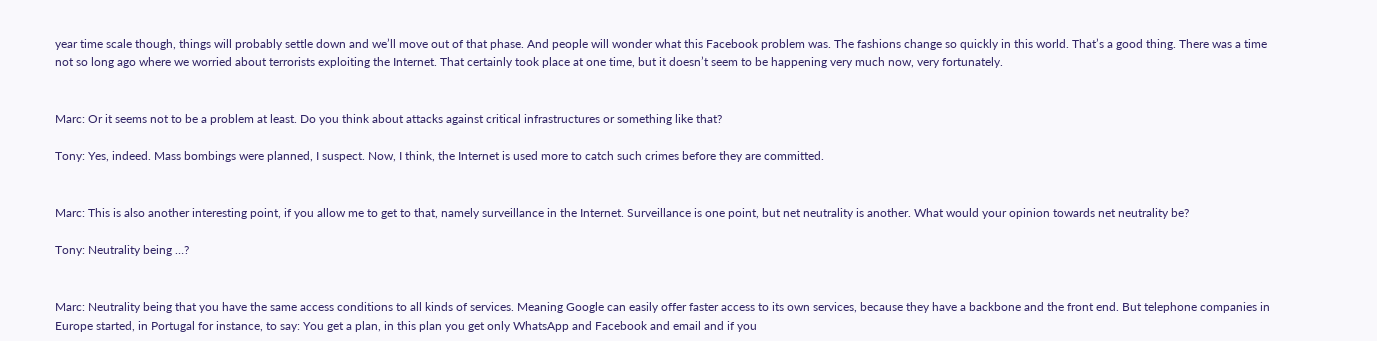year time scale though, things will probably settle down and we’ll move out of that phase. And people will wonder what this Facebook problem was. The fashions change so quickly in this world. That’s a good thing. There was a time not so long ago where we worried about terrorists exploiting the Internet. That certainly took place at one time, but it doesn’t seem to be happening very much now, very fortunately.


Marc: Or it seems not to be a problem at least. Do you think about attacks against critical infrastructures or something like that?

Tony: Yes, indeed. Mass bombings were planned, I suspect. Now, I think, the Internet is used more to catch such crimes before they are committed.


Marc: This is also another interesting point, if you allow me to get to that, namely surveillance in the Internet. Surveillance is one point, but net neutrality is another. What would your opinion towards net neutrality be?

Tony: Neutrality being …?


Marc: Neutrality being that you have the same access conditions to all kinds of services. Meaning Google can easily offer faster access to its own services, because they have a backbone and the front end. But telephone companies in Europe started, in Portugal for instance, to say: You get a plan, in this plan you get only WhatsApp and Facebook and email and if you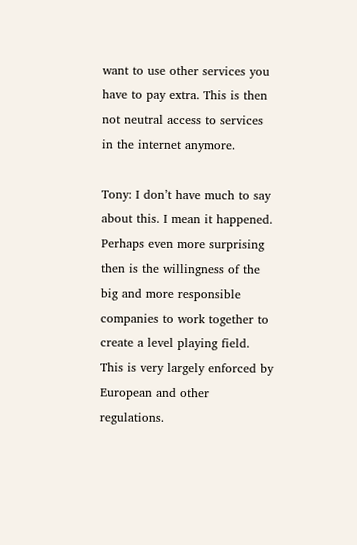want to use other services you have to pay extra. This is then not neutral access to services in the internet anymore.

Tony: I don’t have much to say about this. I mean it happened. Perhaps even more surprising then is the willingness of the big and more responsible companies to work together to create a level playing field. This is very largely enforced by European and other regulations.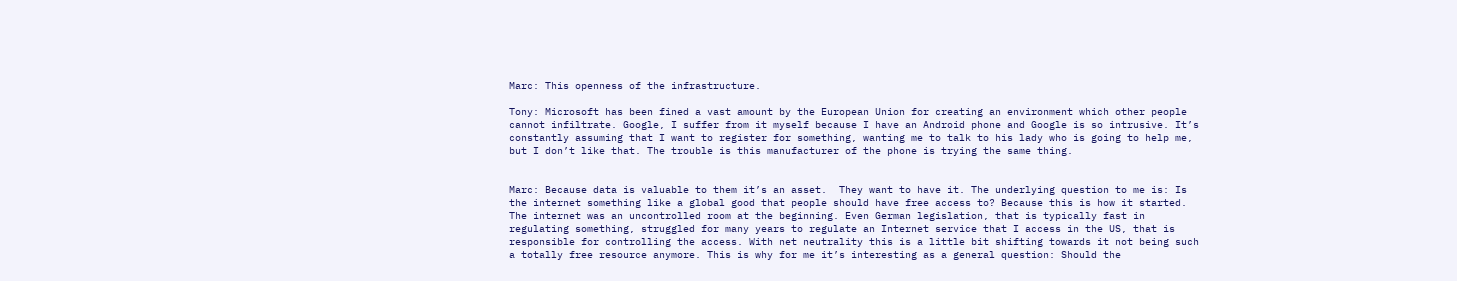Marc: This openness of the infrastructure.

Tony: Microsoft has been fined a vast amount by the European Union for creating an environment which other people cannot infiltrate. Google, I suffer from it myself because I have an Android phone and Google is so intrusive. It’s constantly assuming that I want to register for something, wanting me to talk to his lady who is going to help me, but I don’t like that. The trouble is this manufacturer of the phone is trying the same thing.


Marc: Because data is valuable to them it’s an asset.  They want to have it. The underlying question to me is: Is the internet something like a global good that people should have free access to? Because this is how it started. The internet was an uncontrolled room at the beginning. Even German legislation, that is typically fast in regulating something, struggled for many years to regulate an Internet service that I access in the US, that is responsible for controlling the access. With net neutrality this is a little bit shifting towards it not being such a totally free resource anymore. This is why for me it’s interesting as a general question: Should the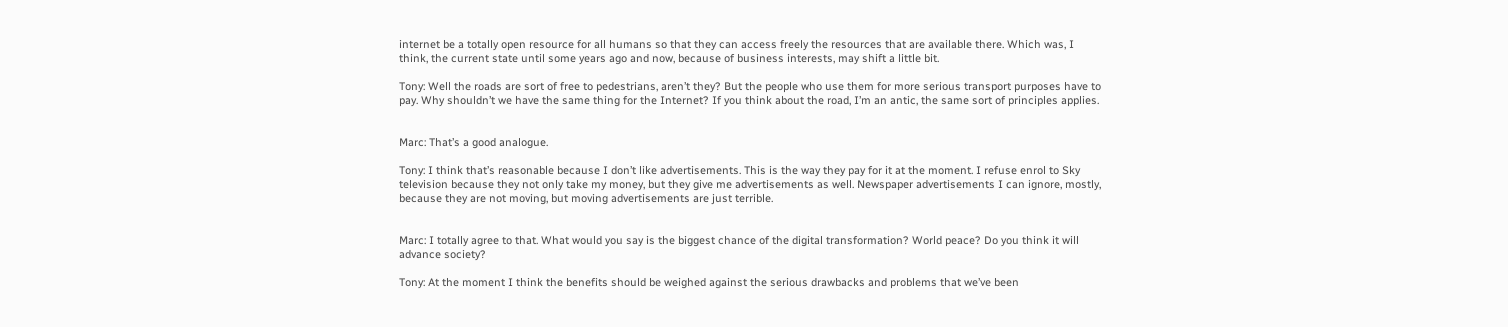internet be a totally open resource for all humans so that they can access freely the resources that are available there. Which was, I think, the current state until some years ago and now, because of business interests, may shift a little bit.

Tony: Well the roads are sort of free to pedestrians, aren’t they? But the people who use them for more serious transport purposes have to pay. Why shouldn’t we have the same thing for the Internet? If you think about the road, I’m an antic, the same sort of principles applies.


Marc: That’s a good analogue.

Tony: I think that’s reasonable because I don’t like advertisements. This is the way they pay for it at the moment. I refuse enrol to Sky television because they not only take my money, but they give me advertisements as well. Newspaper advertisements I can ignore, mostly, because they are not moving, but moving advertisements are just terrible.


Marc: I totally agree to that. What would you say is the biggest chance of the digital transformation? World peace? Do you think it will advance society?

Tony: At the moment I think the benefits should be weighed against the serious drawbacks and problems that we’ve been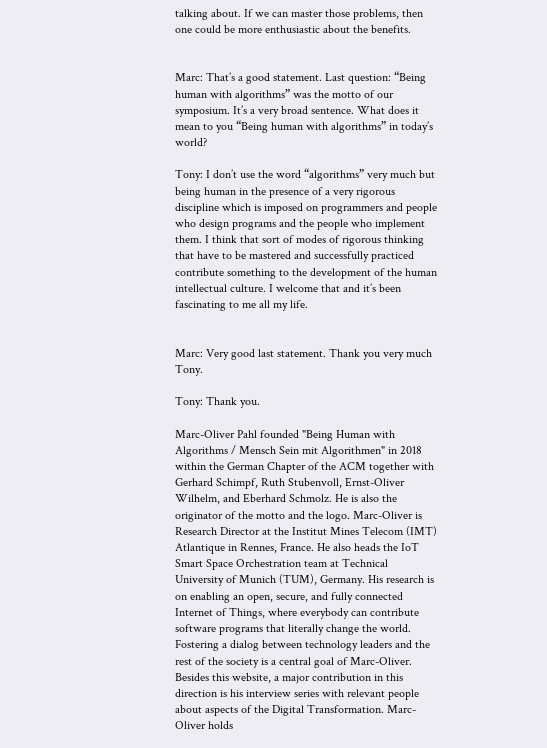talking about. If we can master those problems, then one could be more enthusiastic about the benefits.


Marc: That’s a good statement. Last question: “Being human with algorithms” was the motto of our symposium. It’s a very broad sentence. What does it mean to you “Being human with algorithms” in today’s world?

Tony: I don’t use the word “algorithms” very much but being human in the presence of a very rigorous discipline which is imposed on programmers and people who design programs and the people who implement them. I think that sort of modes of rigorous thinking that have to be mastered and successfully practiced contribute something to the development of the human intellectual culture. I welcome that and it’s been fascinating to me all my life.


Marc: Very good last statement. Thank you very much Tony.

Tony: Thank you.

Marc-Oliver Pahl founded "Being Human with Algorithms / Mensch Sein mit Algorithmen" in 2018 within the German Chapter of the ACM together with Gerhard Schimpf, Ruth Stubenvoll, Ernst-Oliver Wilhelm, and Eberhard Schmolz. He is also the originator of the motto and the logo. Marc-Oliver is Research Director at the Institut Mines Telecom (IMT) Atlantique in Rennes, France. He also heads the IoT Smart Space Orchestration team at Technical University of Munich (TUM), Germany. His research is on enabling an open, secure, and fully connected Internet of Things, where everybody can contribute software programs that literally change the world. Fostering a dialog between technology leaders and the rest of the society is a central goal of Marc-Oliver. Besides this website, a major contribution in this direction is his interview series with relevant people about aspects of the Digital Transformation. Marc-Oliver holds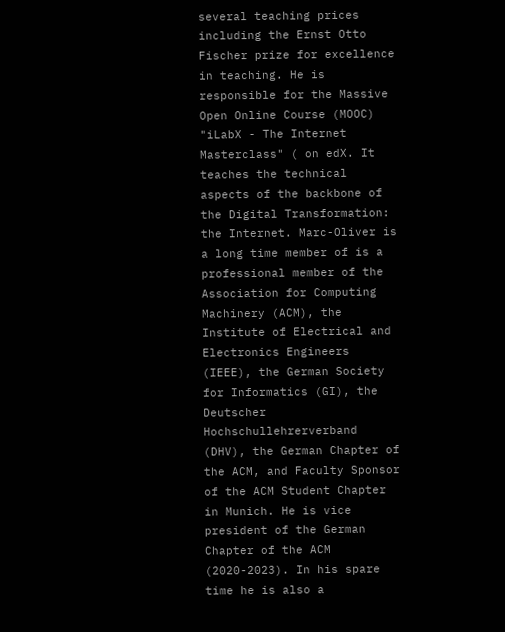several teaching prices including the Ernst Otto Fischer prize for excellence in teaching. He is responsible for the Massive Open Online Course (MOOC) "iLabX - The Internet Masterclass" ( on edX. It teaches the technical aspects of the backbone of the Digital Transformation: the Internet. Marc-Oliver is a long time member of is a professional member of the Association for Computing Machinery (ACM), the Institute of Electrical and Electronics Engineers (IEEE), the German Society for Informatics (GI), the Deutscher Hochschullehrerverband (DHV), the German Chapter of the ACM, and Faculty Sponsor of the ACM Student Chapter in Munich. He is vice president of the German Chapter of the ACM (2020-2023). In his spare time he is also a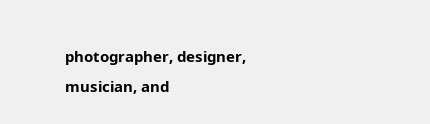photographer, designer, musician, and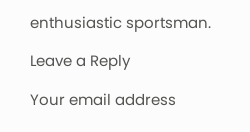enthusiastic sportsman.

Leave a Reply

Your email address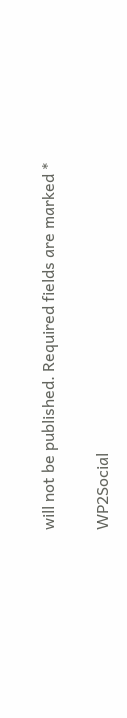will not be published. Required fields are marked *

WP2Social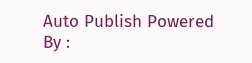Auto Publish Powered By :